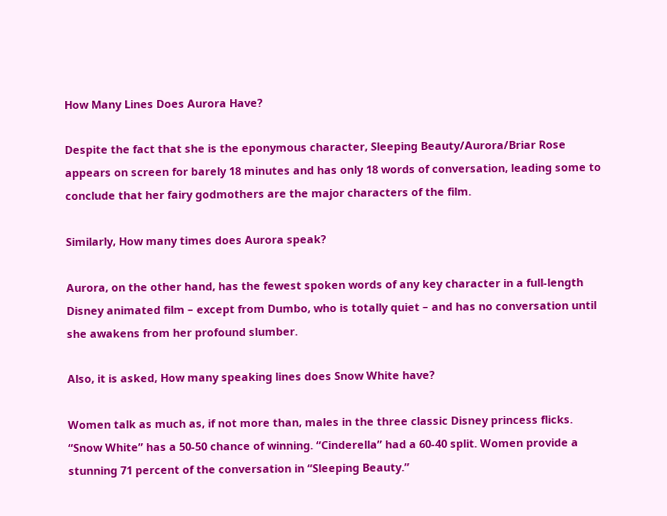How Many Lines Does Aurora Have?

Despite the fact that she is the eponymous character, Sleeping Beauty/Aurora/Briar Rose appears on screen for barely 18 minutes and has only 18 words of conversation, leading some to conclude that her fairy godmothers are the major characters of the film.

Similarly, How many times does Aurora speak?

Aurora, on the other hand, has the fewest spoken words of any key character in a full-length Disney animated film – except from Dumbo, who is totally quiet – and has no conversation until she awakens from her profound slumber.

Also, it is asked, How many speaking lines does Snow White have?

Women talk as much as, if not more than, males in the three classic Disney princess flicks. “Snow White” has a 50-50 chance of winning. “Cinderella” had a 60-40 split. Women provide a stunning 71 percent of the conversation in “Sleeping Beauty.”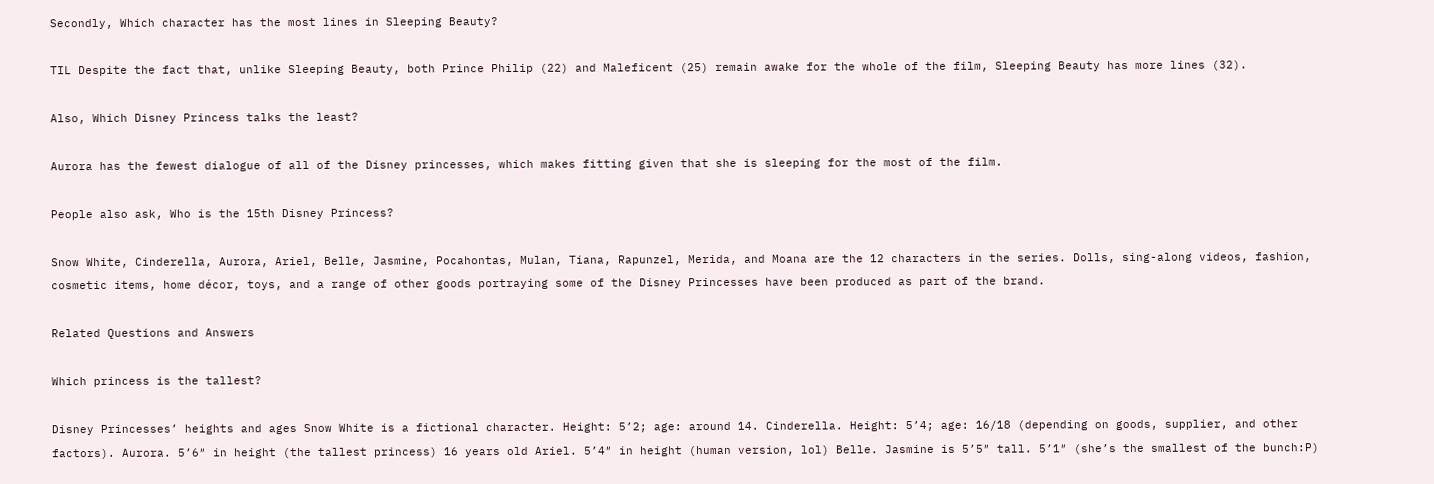Secondly, Which character has the most lines in Sleeping Beauty?

TIL Despite the fact that, unlike Sleeping Beauty, both Prince Philip (22) and Maleficent (25) remain awake for the whole of the film, Sleeping Beauty has more lines (32).

Also, Which Disney Princess talks the least?

Aurora has the fewest dialogue of all of the Disney princesses, which makes fitting given that she is sleeping for the most of the film.

People also ask, Who is the 15th Disney Princess?

Snow White, Cinderella, Aurora, Ariel, Belle, Jasmine, Pocahontas, Mulan, Tiana, Rapunzel, Merida, and Moana are the 12 characters in the series. Dolls, sing-along videos, fashion, cosmetic items, home décor, toys, and a range of other goods portraying some of the Disney Princesses have been produced as part of the brand.

Related Questions and Answers

Which princess is the tallest?

Disney Princesses’ heights and ages Snow White is a fictional character. Height: 5’2; age: around 14. Cinderella. Height: 5’4; age: 16/18 (depending on goods, supplier, and other factors). Aurora. 5’6″ in height (the tallest princess) 16 years old Ariel. 5’4″ in height (human version, lol) Belle. Jasmine is 5’5″ tall. 5’1″ (she’s the smallest of the bunch:P)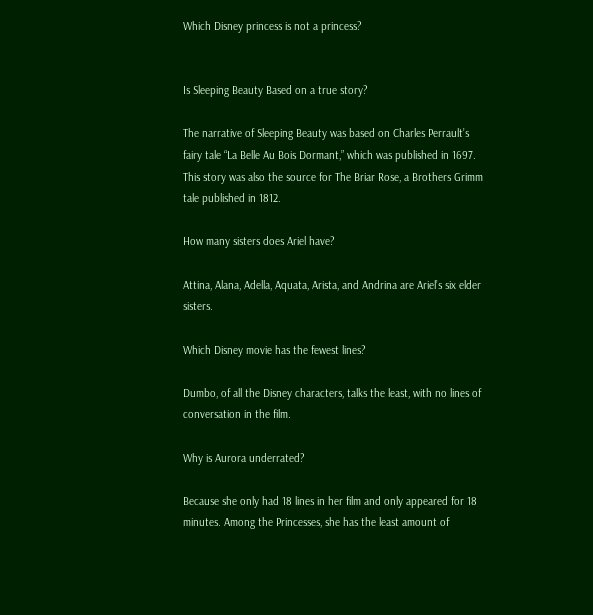Which Disney princess is not a princess?


Is Sleeping Beauty Based on a true story?

The narrative of Sleeping Beauty was based on Charles Perrault’s fairy tale “La Belle Au Bois Dormant,” which was published in 1697. This story was also the source for The Briar Rose, a Brothers Grimm tale published in 1812.

How many sisters does Ariel have?

Attina, Alana, Adella, Aquata, Arista, and Andrina are Ariel’s six elder sisters.

Which Disney movie has the fewest lines?

Dumbo, of all the Disney characters, talks the least, with no lines of conversation in the film.

Why is Aurora underrated?

Because she only had 18 lines in her film and only appeared for 18 minutes. Among the Princesses, she has the least amount of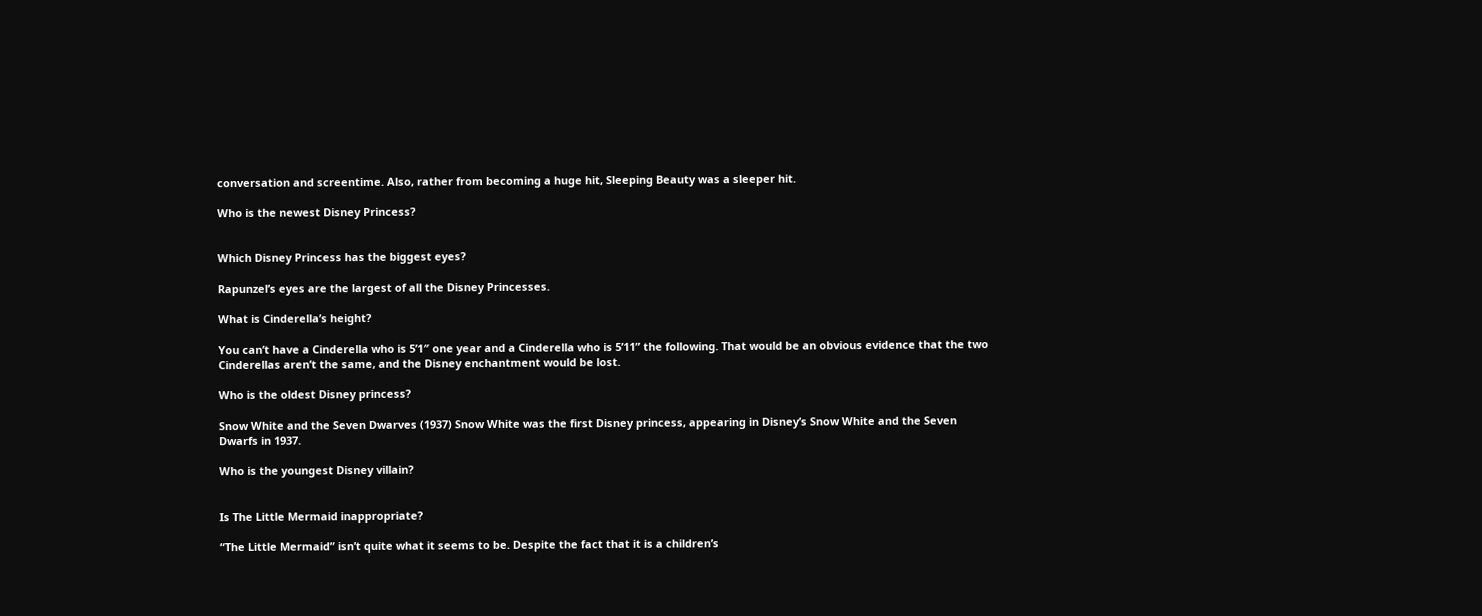conversation and screentime. Also, rather from becoming a huge hit, Sleeping Beauty was a sleeper hit.

Who is the newest Disney Princess?


Which Disney Princess has the biggest eyes?

Rapunzel’s eyes are the largest of all the Disney Princesses.

What is Cinderella’s height?

You can’t have a Cinderella who is 5’1″ one year and a Cinderella who is 5’11” the following. That would be an obvious evidence that the two Cinderellas aren’t the same, and the Disney enchantment would be lost.

Who is the oldest Disney princess?

Snow White and the Seven Dwarves (1937) Snow White was the first Disney princess, appearing in Disney’s Snow White and the Seven Dwarfs in 1937.

Who is the youngest Disney villain?


Is The Little Mermaid inappropriate?

“The Little Mermaid” isn’t quite what it seems to be. Despite the fact that it is a children’s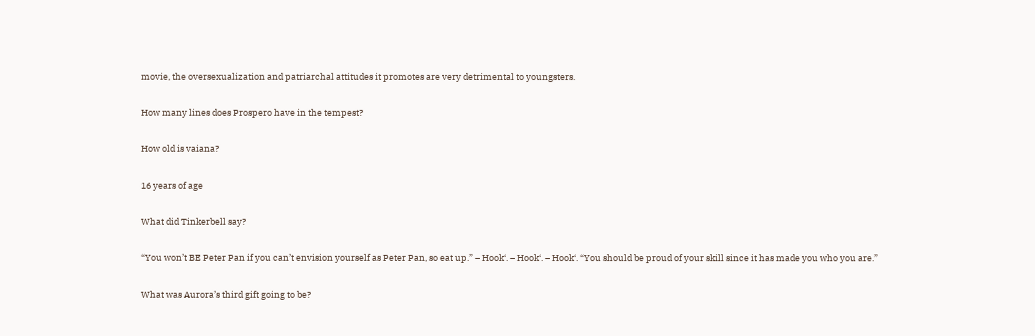movie, the oversexualization and patriarchal attitudes it promotes are very detrimental to youngsters.

How many lines does Prospero have in the tempest?

How old is vaiana?

16 years of age

What did Tinkerbell say?

“You won’t BE Peter Pan if you can’t envision yourself as Peter Pan, so eat up.” – Hook‘. – Hook‘. – Hook‘. “You should be proud of your skill since it has made you who you are.”

What was Aurora’s third gift going to be?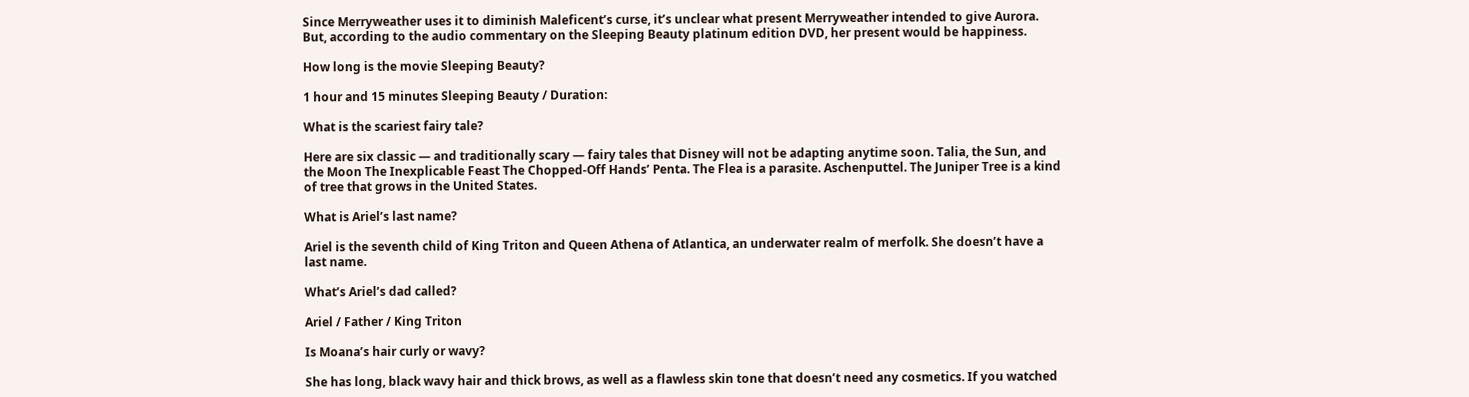Since Merryweather uses it to diminish Maleficent’s curse, it’s unclear what present Merryweather intended to give Aurora. But, according to the audio commentary on the Sleeping Beauty platinum edition DVD, her present would be happiness.

How long is the movie Sleeping Beauty?

1 hour and 15 minutes Sleeping Beauty / Duration:

What is the scariest fairy tale?

Here are six classic — and traditionally scary — fairy tales that Disney will not be adapting anytime soon. Talia, the Sun, and the Moon The Inexplicable Feast The Chopped-Off Hands’ Penta. The Flea is a parasite. Aschenputtel. The Juniper Tree is a kind of tree that grows in the United States.

What is Ariel’s last name?

Ariel is the seventh child of King Triton and Queen Athena of Atlantica, an underwater realm of merfolk. She doesn’t have a last name.

What’s Ariel’s dad called?

Ariel / Father / King Triton

Is Moana’s hair curly or wavy?

She has long, black wavy hair and thick brows, as well as a flawless skin tone that doesn’t need any cosmetics. If you watched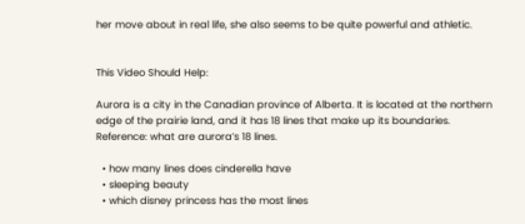her move about in real life, she also seems to be quite powerful and athletic.


This Video Should Help:

Aurora is a city in the Canadian province of Alberta. It is located at the northern edge of the prairie land, and it has 18 lines that make up its boundaries. Reference: what are aurora’s 18 lines.

  • how many lines does cinderella have
  • sleeping beauty
  • which disney princess has the most lines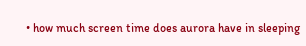• how much screen time does aurora have in sleeping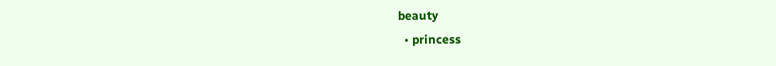beauty
  • princess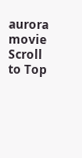aurora movie
Scroll to Top